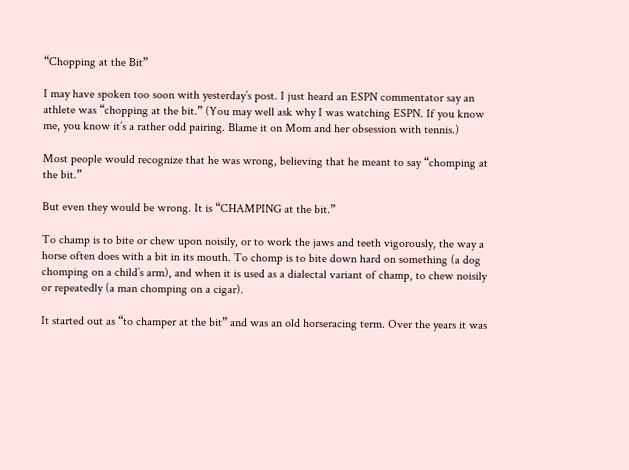“Chopping at the Bit”

I may have spoken too soon with yesterday’s post. I just heard an ESPN commentator say an athlete was “chopping at the bit.” (You may well ask why I was watching ESPN. If you know me, you know it’s a rather odd pairing. Blame it on Mom and her obsession with tennis.)

Most people would recognize that he was wrong, believing that he meant to say “chomping at the bit.”

But even they would be wrong. It is “CHAMPING at the bit.”

To champ is to bite or chew upon noisily, or to work the jaws and teeth vigorously, the way a horse often does with a bit in its mouth. To chomp is to bite down hard on something (a dog chomping on a child’s arm), and when it is used as a dialectal variant of champ, to chew noisily or repeatedly (a man chomping on a cigar).

It started out as “to champer at the bit” and was an old horseracing term. Over the years it was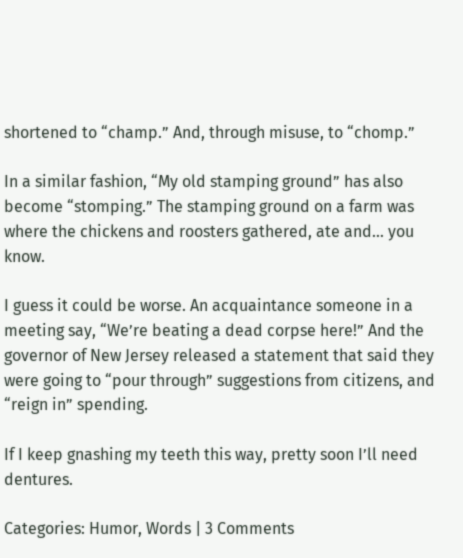shortened to “champ.” And, through misuse, to “chomp.”

In a similar fashion, “My old stamping ground” has also become “stomping.” The stamping ground on a farm was where the chickens and roosters gathered, ate and… you know.

I guess it could be worse. An acquaintance someone in a meeting say, “We’re beating a dead corpse here!” And the governor of New Jersey released a statement that said they were going to “pour through” suggestions from citizens, and “reign in” spending.

If I keep gnashing my teeth this way, pretty soon I’ll need dentures.

Categories: Humor, Words | 3 Comments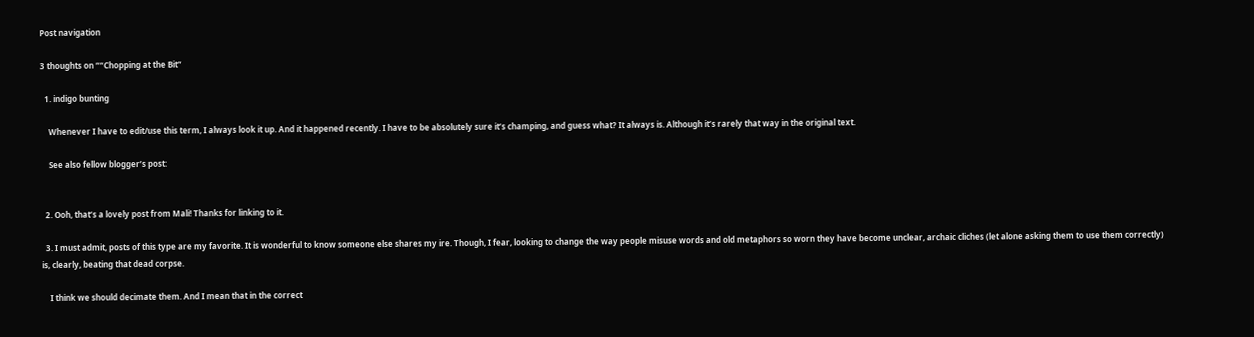Post navigation

3 thoughts on ““Chopping at the Bit”

  1. indigo bunting

    Whenever I have to edit/use this term, I always look it up. And it happened recently. I have to be absolutely sure it’s champing, and guess what? It always is. Although it’s rarely that way in the original text.

    See also fellow blogger’s post:


  2. Ooh, that’s a lovely post from Mali! Thanks for linking to it.

  3. I must admit, posts of this type are my favorite. It is wonderful to know someone else shares my ire. Though, I fear, looking to change the way people misuse words and old metaphors so worn they have become unclear, archaic cliches (let alone asking them to use them correctly) is, clearly, beating that dead corpse.

    I think we should decimate them. And I mean that in the correct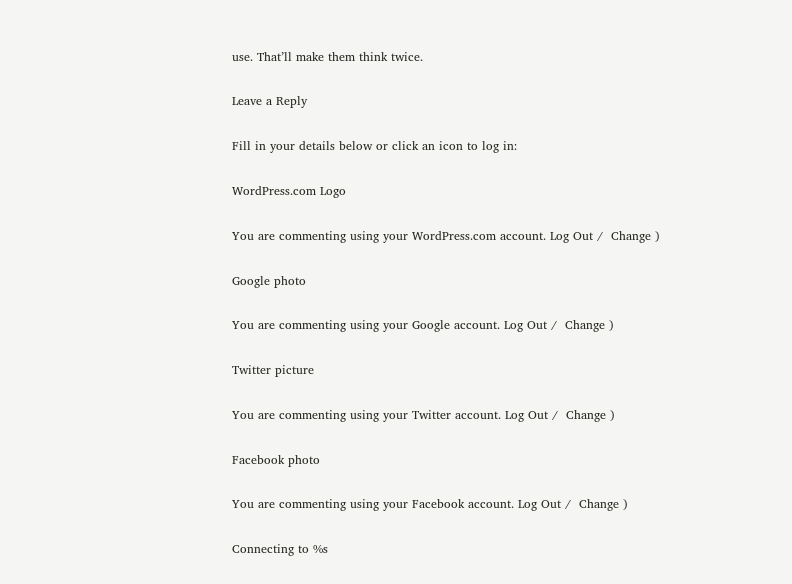use. That’ll make them think twice.

Leave a Reply

Fill in your details below or click an icon to log in:

WordPress.com Logo

You are commenting using your WordPress.com account. Log Out /  Change )

Google photo

You are commenting using your Google account. Log Out /  Change )

Twitter picture

You are commenting using your Twitter account. Log Out /  Change )

Facebook photo

You are commenting using your Facebook account. Log Out /  Change )

Connecting to %s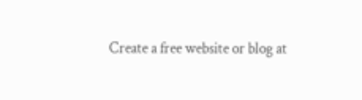Create a free website or blog at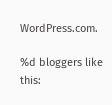WordPress.com.

%d bloggers like this: